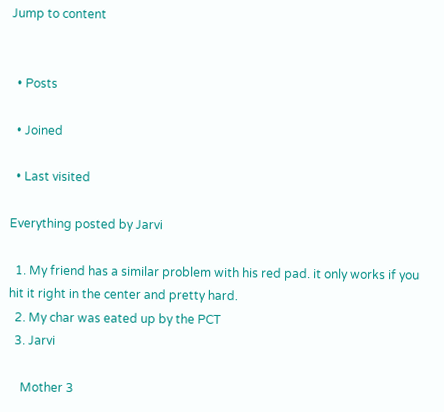Jump to content


  • Posts

  • Joined

  • Last visited

Everything posted by Jarvi

  1. My friend has a similar problem with his red pad. it only works if you hit it right in the center and pretty hard.
  2. My char was eated up by the PCT
  3. Jarvi

    Mother 3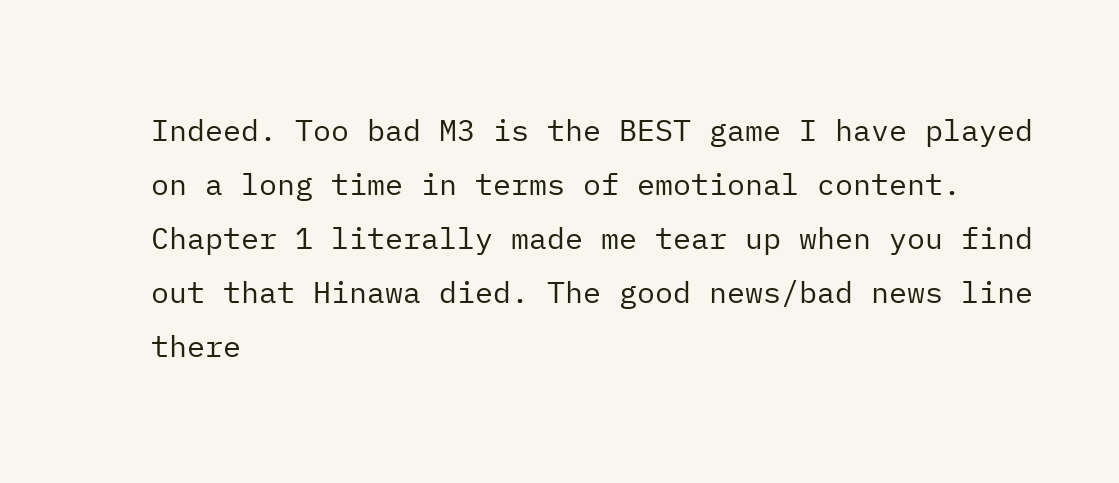Indeed. Too bad M3 is the BEST game I have played on a long time in terms of emotional content. Chapter 1 literally made me tear up when you find out that Hinawa died. The good news/bad news line there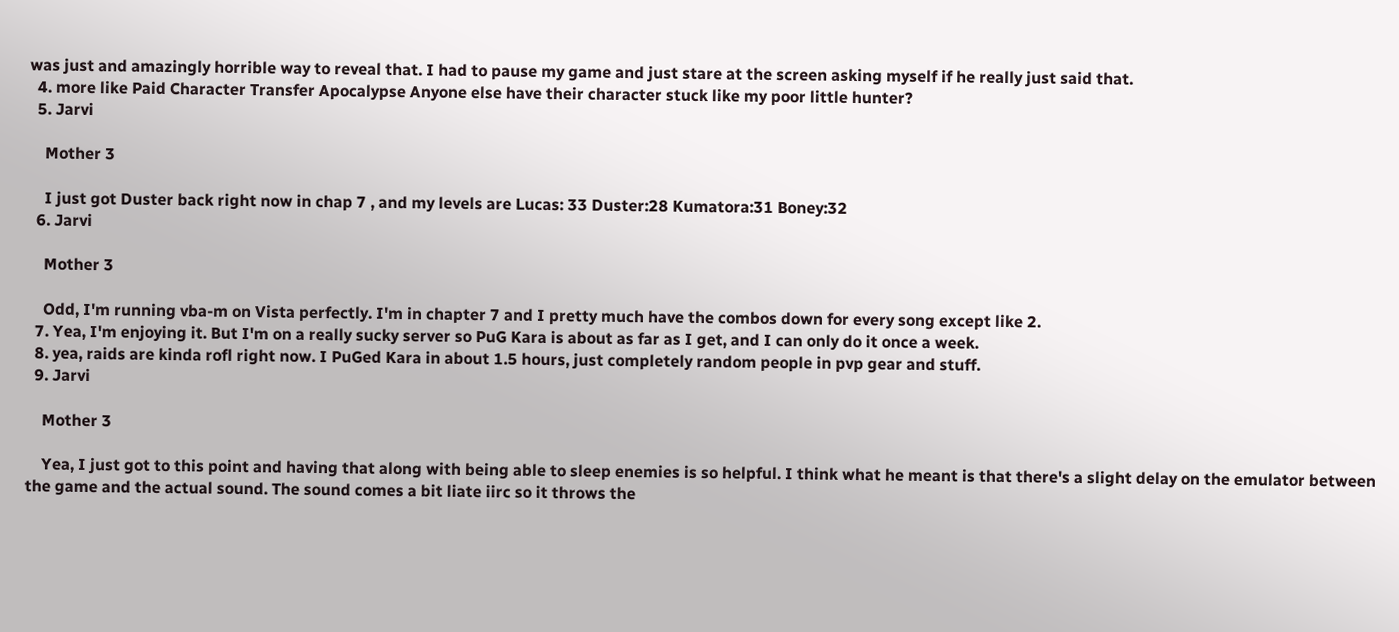was just and amazingly horrible way to reveal that. I had to pause my game and just stare at the screen asking myself if he really just said that.
  4. more like Paid Character Transfer Apocalypse Anyone else have their character stuck like my poor little hunter?
  5. Jarvi

    Mother 3

    I just got Duster back right now in chap 7 , and my levels are Lucas: 33 Duster:28 Kumatora:31 Boney:32
  6. Jarvi

    Mother 3

    Odd, I'm running vba-m on Vista perfectly. I'm in chapter 7 and I pretty much have the combos down for every song except like 2.
  7. Yea, I'm enjoying it. But I'm on a really sucky server so PuG Kara is about as far as I get, and I can only do it once a week.
  8. yea, raids are kinda rofl right now. I PuGed Kara in about 1.5 hours, just completely random people in pvp gear and stuff.
  9. Jarvi

    Mother 3

    Yea, I just got to this point and having that along with being able to sleep enemies is so helpful. I think what he meant is that there's a slight delay on the emulator between the game and the actual sound. The sound comes a bit liate iirc so it throws the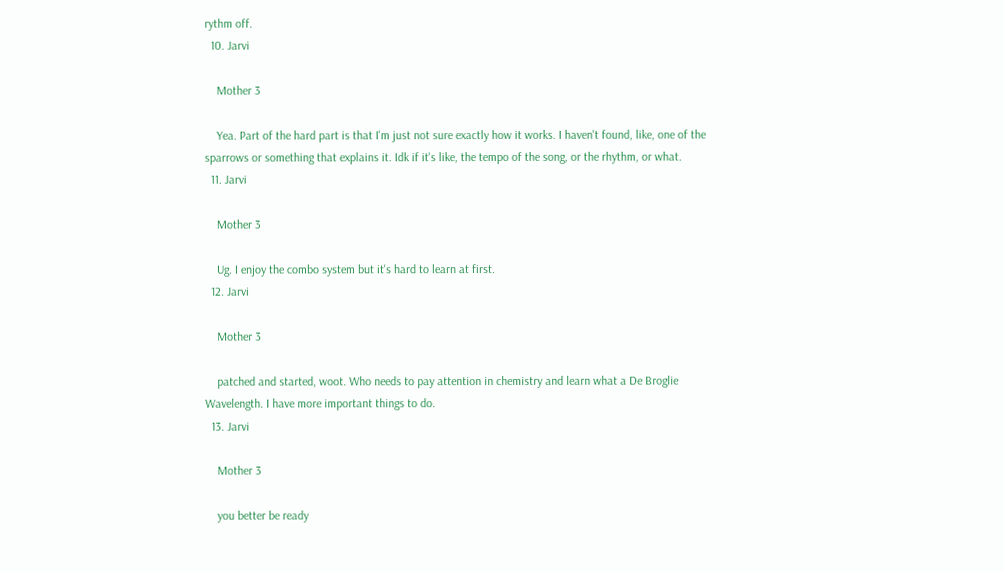rythm off.
  10. Jarvi

    Mother 3

    Yea. Part of the hard part is that I'm just not sure exactly how it works. I haven't found, like, one of the sparrows or something that explains it. Idk if it's like, the tempo of the song, or the rhythm, or what.
  11. Jarvi

    Mother 3

    Ug. I enjoy the combo system but it's hard to learn at first.
  12. Jarvi

    Mother 3

    patched and started, woot. Who needs to pay attention in chemistry and learn what a De Broglie Wavelength. I have more important things to do.
  13. Jarvi

    Mother 3

    you better be ready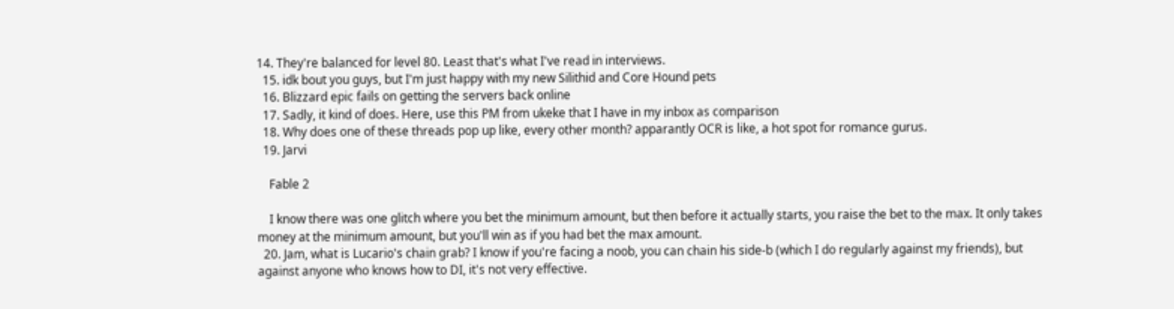14. They're balanced for level 80. Least that's what I've read in interviews.
  15. idk bout you guys, but I'm just happy with my new Silithid and Core Hound pets
  16. Blizzard epic fails on getting the servers back online
  17. Sadly, it kind of does. Here, use this PM from ukeke that I have in my inbox as comparison
  18. Why does one of these threads pop up like, every other month? apparantly OCR is like, a hot spot for romance gurus.
  19. Jarvi

    Fable 2

    I know there was one glitch where you bet the minimum amount, but then before it actually starts, you raise the bet to the max. It only takes money at the minimum amount, but you'll win as if you had bet the max amount.
  20. Jam, what is Lucario's chain grab? I know if you're facing a noob, you can chain his side-b (which I do regularly against my friends), but against anyone who knows how to DI, it's not very effective.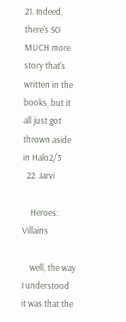21. Indeed, there's SO MUCH more story that's written in the books, but it all just got thrown aside in Halo2/3
  22. Jarvi

    Heroes: Villains

    well, the way I understood it was that the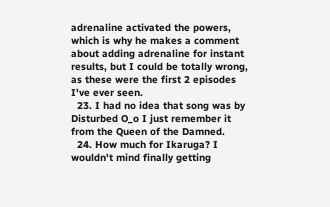adrenaline activated the powers, which is why he makes a comment about adding adrenaline for instant results, but I could be totally wrong, as these were the first 2 episodes I've ever seen.
  23. I had no idea that song was by Disturbed O_o I just remember it from the Queen of the Damned.
  24. How much for Ikaruga? I wouldn't mind finally getting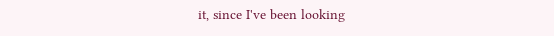it, since I've been looking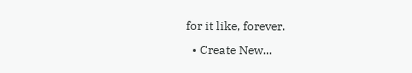for it like, forever.
  • Create New...